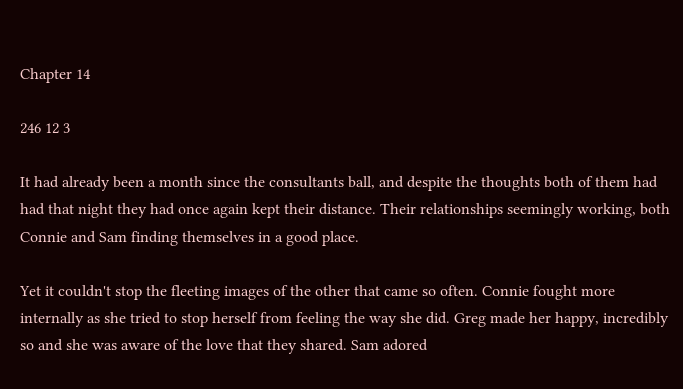Chapter 14

246 12 3

It had already been a month since the consultants ball, and despite the thoughts both of them had had that night they had once again kept their distance. Their relationships seemingly working, both Connie and Sam finding themselves in a good place.

Yet it couldn't stop the fleeting images of the other that came so often. Connie fought more internally as she tried to stop herself from feeling the way she did. Greg made her happy, incredibly so and she was aware of the love that they shared. Sam adored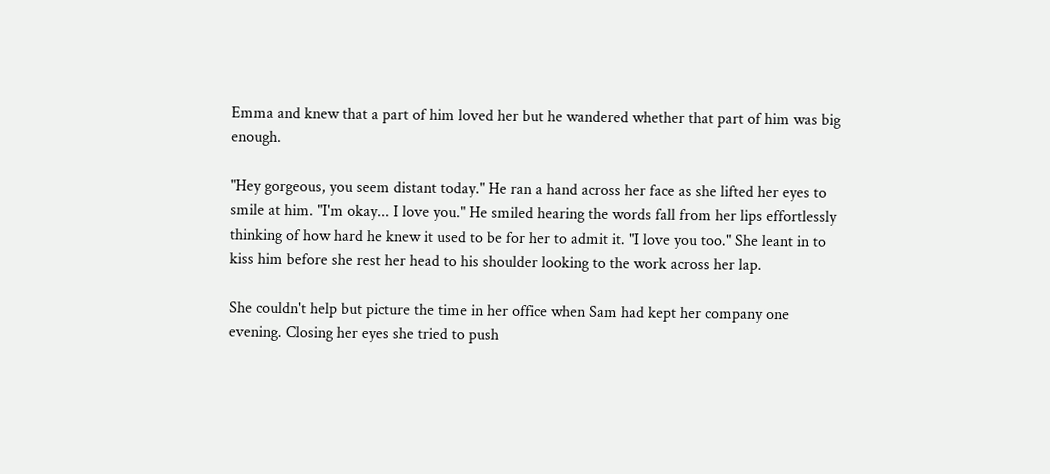Emma and knew that a part of him loved her but he wandered whether that part of him was big enough.

"Hey gorgeous, you seem distant today." He ran a hand across her face as she lifted her eyes to smile at him. "I'm okay... I love you." He smiled hearing the words fall from her lips effortlessly thinking of how hard he knew it used to be for her to admit it. "I love you too." She leant in to kiss him before she rest her head to his shoulder looking to the work across her lap.

She couldn't help but picture the time in her office when Sam had kept her company one evening. Closing her eyes she tried to push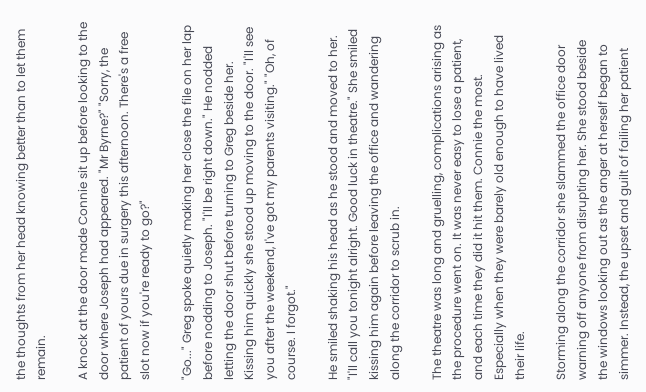the thoughts from her head knowing better than to let them remain.

A knock at the door made Connie sit up before looking to the door where Joseph had appeared. "Mr Byrne?" "Sorry, the patient of yours due in surgery this afternoon. There's a free slot now if you're ready to go?"

"Go..." Greg spoke quietly making her close the file on her lap before nodding to Joseph. "I'll be right down." He nodded letting the door shut before turning to Greg beside her. Kissing him quickly she stood up moving to the door. "I'll see you after the weekend, I've got my parents visiting." "Oh, of course. I forgot."

He smiled shaking his head as he stood and moved to her. "I'll call you tonight alright. Good luck in theatre." She smiled kissing him again before leaving the office and wandering along the corridor to scrub in.

The theatre was long and gruelling, complications arising as the procedure went on. It was never easy to lose a patient, and each time they did it hit them. Connie the most. Especially when they were barely old enough to have lived their life.

Storming along the corridor she slammed the office door warning off anyone from disrupting her. She stood beside the windows looking out as the anger at herself began to simmer. Instead, the upset and guilt of failing her patient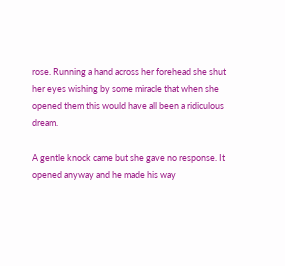rose. Running a hand across her forehead she shut her eyes wishing by some miracle that when she opened them this would have all been a ridiculous dream.

A gentle knock came but she gave no response. It opened anyway and he made his way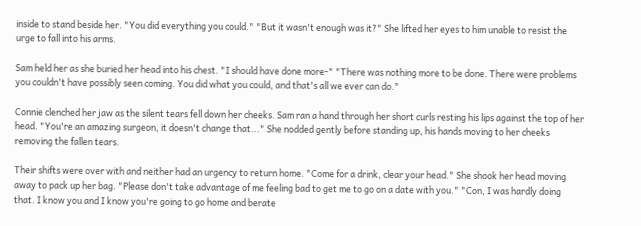inside to stand beside her. "You did everything you could." "But it wasn't enough was it?" She lifted her eyes to him unable to resist the urge to fall into his arms.

Sam held her as she buried her head into his chest. "I should have done more-" "There was nothing more to be done. There were problems you couldn't have possibly seen coming. You did what you could, and that's all we ever can do."

Connie clenched her jaw as the silent tears fell down her cheeks. Sam ran a hand through her short curls resting his lips against the top of her head. "You're an amazing surgeon, it doesn't change that..." She nodded gently before standing up, his hands moving to her cheeks removing the fallen tears.

Their shifts were over with and neither had an urgency to return home. "Come for a drink, clear your head." She shook her head moving away to pack up her bag. "Please don't take advantage of me feeling bad to get me to go on a date with you." "Con, I was hardly doing that. I know you and I know you're going to go home and berate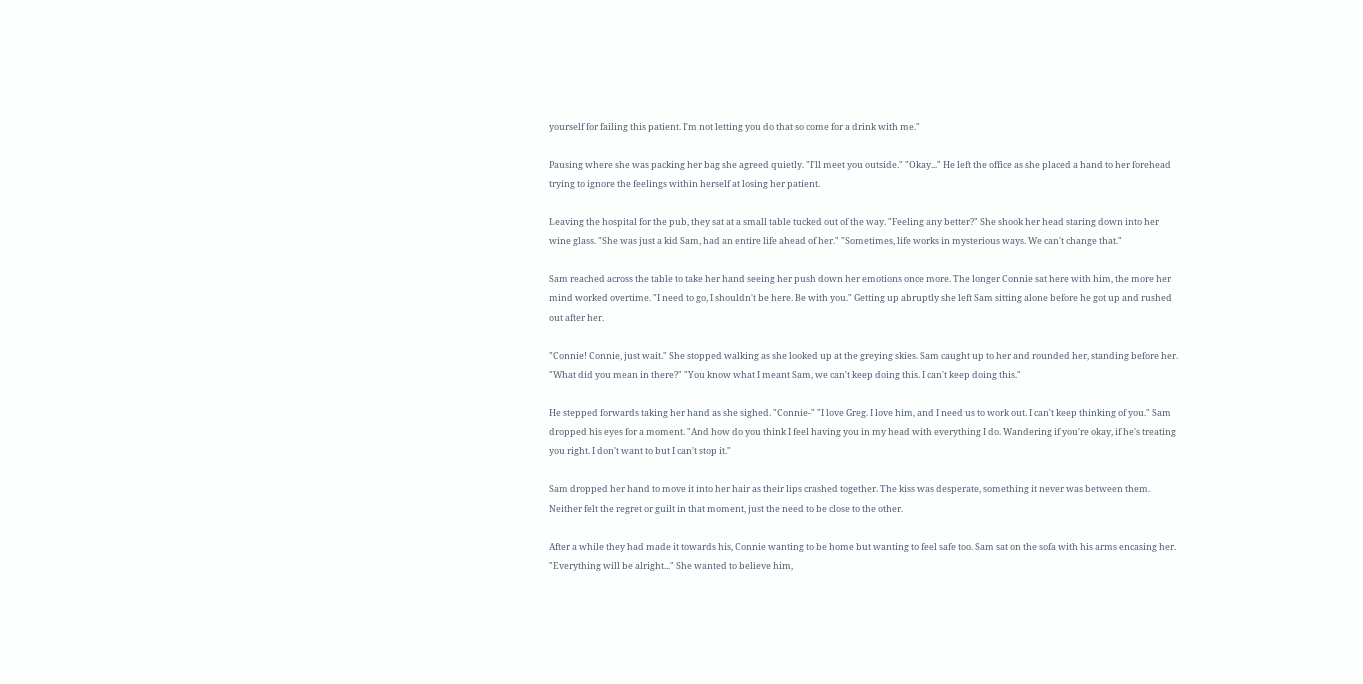yourself for failing this patient. I'm not letting you do that so come for a drink with me."

Pausing where she was packing her bag she agreed quietly. "I'll meet you outside." "Okay..." He left the office as she placed a hand to her forehead trying to ignore the feelings within herself at losing her patient.

Leaving the hospital for the pub, they sat at a small table tucked out of the way. "Feeling any better?" She shook her head staring down into her wine glass. "She was just a kid Sam, had an entire life ahead of her." "Sometimes, life works in mysterious ways. We can't change that."

Sam reached across the table to take her hand seeing her push down her emotions once more. The longer Connie sat here with him, the more her mind worked overtime. "I need to go, I shouldn't be here. Be with you." Getting up abruptly she left Sam sitting alone before he got up and rushed out after her.

"Connie! Connie, just wait." She stopped walking as she looked up at the greying skies. Sam caught up to her and rounded her, standing before her. "What did you mean in there?" "You know what I meant Sam, we can't keep doing this. I can't keep doing this."

He stepped forwards taking her hand as she sighed. "Connie-" "I love Greg. I love him, and I need us to work out. I can't keep thinking of you." Sam dropped his eyes for a moment. "And how do you think I feel having you in my head with everything I do. Wandering if you're okay, if he's treating you right. I don't want to but I can't stop it."

Sam dropped her hand to move it into her hair as their lips crashed together. The kiss was desperate, something it never was between them. Neither felt the regret or guilt in that moment, just the need to be close to the other.

After a while they had made it towards his, Connie wanting to be home but wanting to feel safe too. Sam sat on the sofa with his arms encasing her. "Everything will be alright..." She wanted to believe him,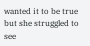wanted it to be true but she struggled to see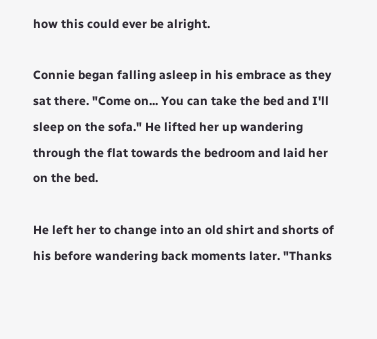how this could ever be alright.

Connie began falling asleep in his embrace as they sat there. "Come on... You can take the bed and I'll sleep on the sofa." He lifted her up wandering through the flat towards the bedroom and laid her on the bed.

He left her to change into an old shirt and shorts of his before wandering back moments later. "Thanks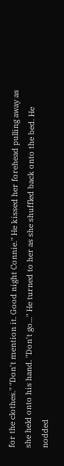for the clothes." "Don't mention it. Good night Connie." He kissed her forehead pulling away as she held onto his hand. "Don't go..." He turned to her as she shuffled back onto the bed. He nodded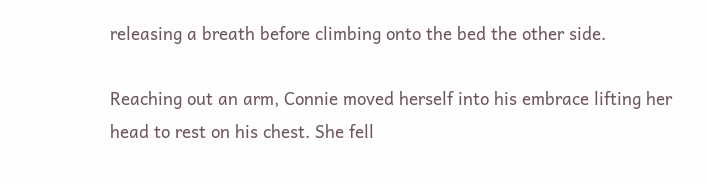releasing a breath before climbing onto the bed the other side.

Reaching out an arm, Connie moved herself into his embrace lifting her head to rest on his chest. She fell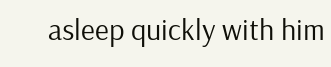asleep quickly with him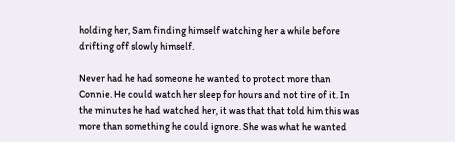holding her, Sam finding himself watching her a while before drifting off slowly himself.

Never had he had someone he wanted to protect more than Connie. He could watch her sleep for hours and not tire of it. In the minutes he had watched her, it was that that told him this was more than something he could ignore. She was what he wanted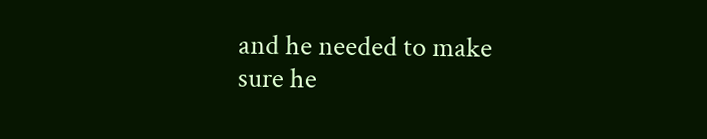and he needed to make sure he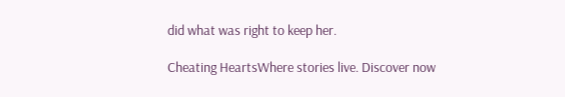did what was right to keep her.

Cheating HeartsWhere stories live. Discover now